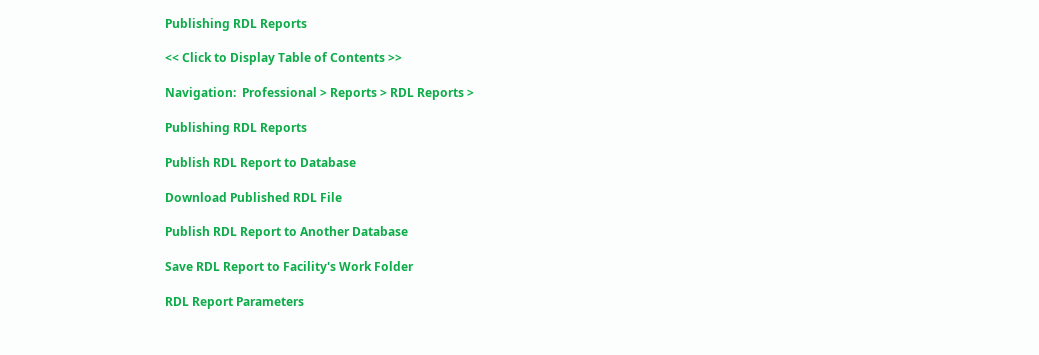Publishing RDL Reports

<< Click to Display Table of Contents >>

Navigation:  Professional > Reports > RDL Reports >

Publishing RDL Reports

Publish RDL Report to Database

Download Published RDL File

Publish RDL Report to Another Database

Save RDL Report to Facility's Work Folder

RDL Report Parameters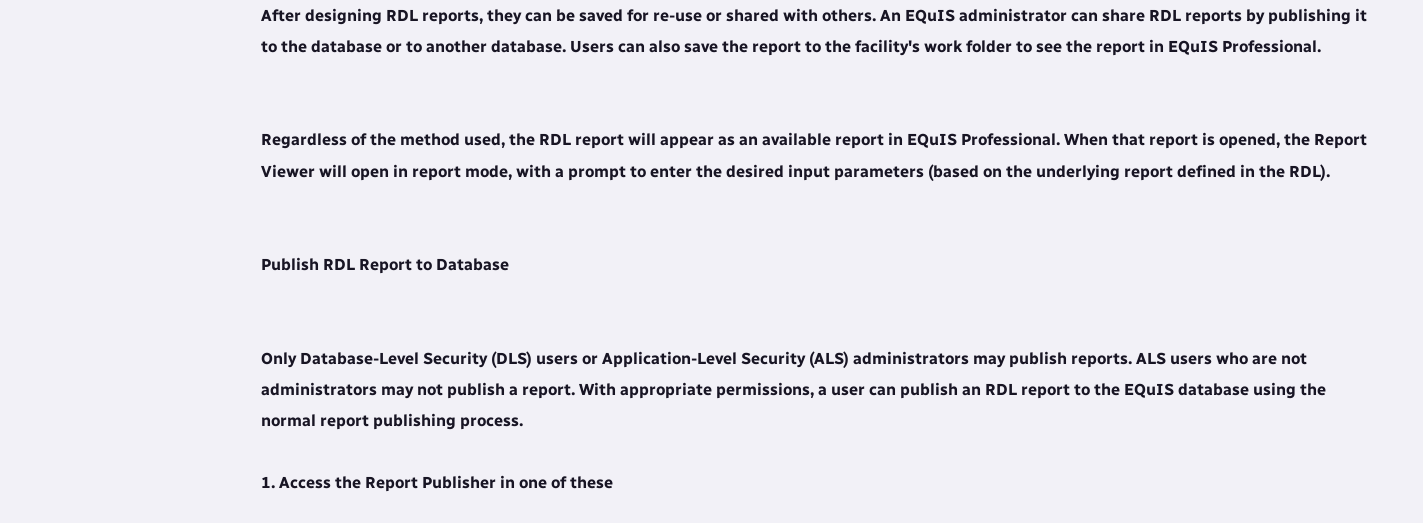After designing RDL reports, they can be saved for re-use or shared with others. An EQuIS administrator can share RDL reports by publishing it to the database or to another database. Users can also save the report to the facility's work folder to see the report in EQuIS Professional.


Regardless of the method used, the RDL report will appear as an available report in EQuIS Professional. When that report is opened, the Report Viewer will open in report mode, with a prompt to enter the desired input parameters (based on the underlying report defined in the RDL).


Publish RDL Report to Database


Only Database-Level Security (DLS) users or Application-Level Security (ALS) administrators may publish reports. ALS users who are not administrators may not publish a report. With appropriate permissions, a user can publish an RDL report to the EQuIS database using the normal report publishing process.

1. Access the Report Publisher in one of these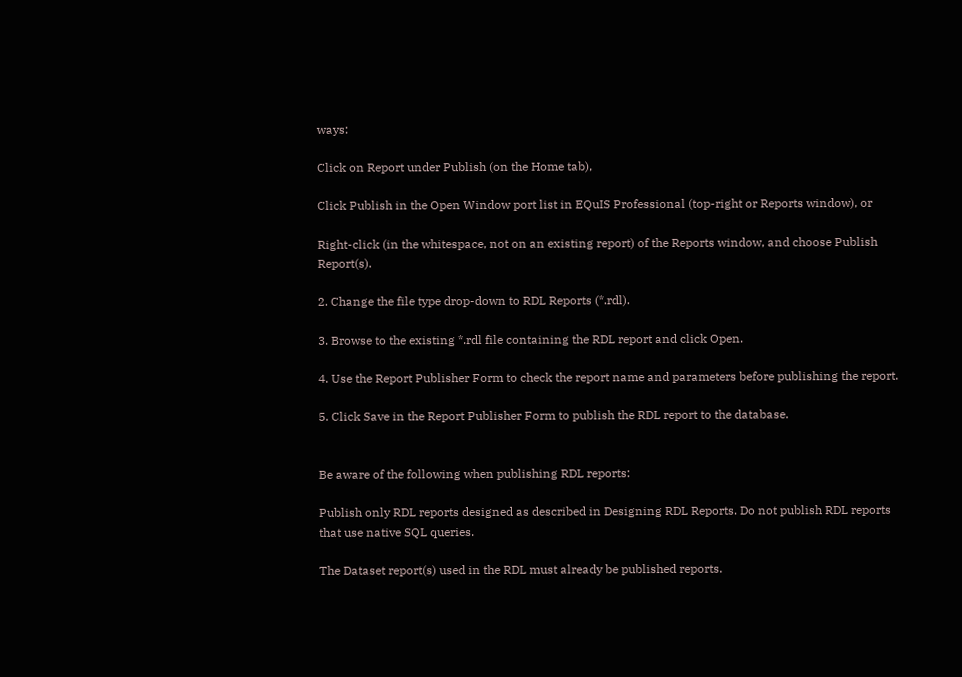ways:

Click on Report under Publish (on the Home tab),

Click Publish in the Open Window port list in EQuIS Professional (top-right or Reports window), or

Right-click (in the whitespace, not on an existing report) of the Reports window, and choose Publish Report(s).

2. Change the file type drop-down to RDL Reports (*.rdl).

3. Browse to the existing *.rdl file containing the RDL report and click Open.

4. Use the Report Publisher Form to check the report name and parameters before publishing the report.

5. Click Save in the Report Publisher Form to publish the RDL report to the database.


Be aware of the following when publishing RDL reports:

Publish only RDL reports designed as described in Designing RDL Reports. Do not publish RDL reports that use native SQL queries.

The Dataset report(s) used in the RDL must already be published reports.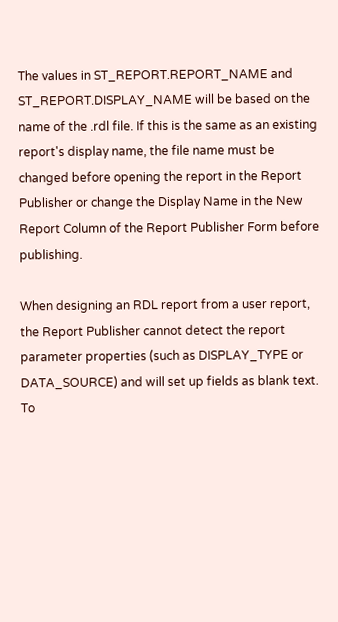The values in ST_REPORT.REPORT_NAME and ST_REPORT.DISPLAY_NAME will be based on the name of the .rdl file. If this is the same as an existing report's display name, the file name must be changed before opening the report in the Report Publisher or change the Display Name in the New Report Column of the Report Publisher Form before publishing.

When designing an RDL report from a user report, the Report Publisher cannot detect the report parameter properties (such as DISPLAY_TYPE or DATA_SOURCE) and will set up fields as blank text. To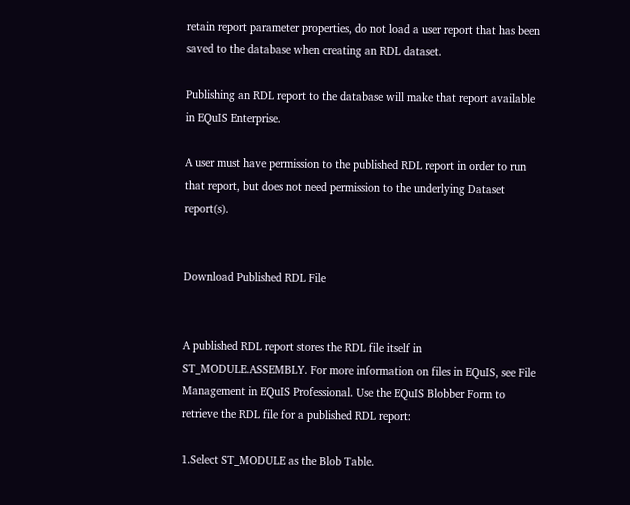retain report parameter properties, do not load a user report that has been saved to the database when creating an RDL dataset.

Publishing an RDL report to the database will make that report available in EQuIS Enterprise.

A user must have permission to the published RDL report in order to run that report, but does not need permission to the underlying Dataset report(s).


Download Published RDL File


A published RDL report stores the RDL file itself in ST_MODULE.ASSEMBLY. For more information on files in EQuIS, see File Management in EQuIS Professional. Use the EQuIS Blobber Form to retrieve the RDL file for a published RDL report:

1.Select ST_MODULE as the Blob Table.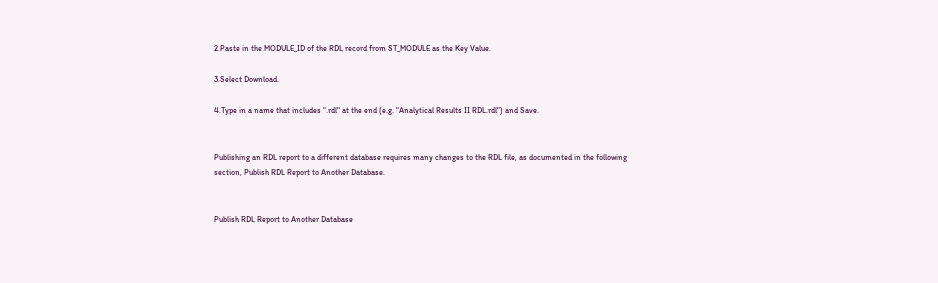2.Paste in the MODULE_ID of the RDL record from ST_MODULE as the Key Value.

3.Select Download.

4.Type in a name that includes ".rdl" at the end (e.g. "Analytical Results II RDL.rdl") and Save.


Publishing an RDL report to a different database requires many changes to the RDL file, as documented in the following section, Publish RDL Report to Another Database.


Publish RDL Report to Another Database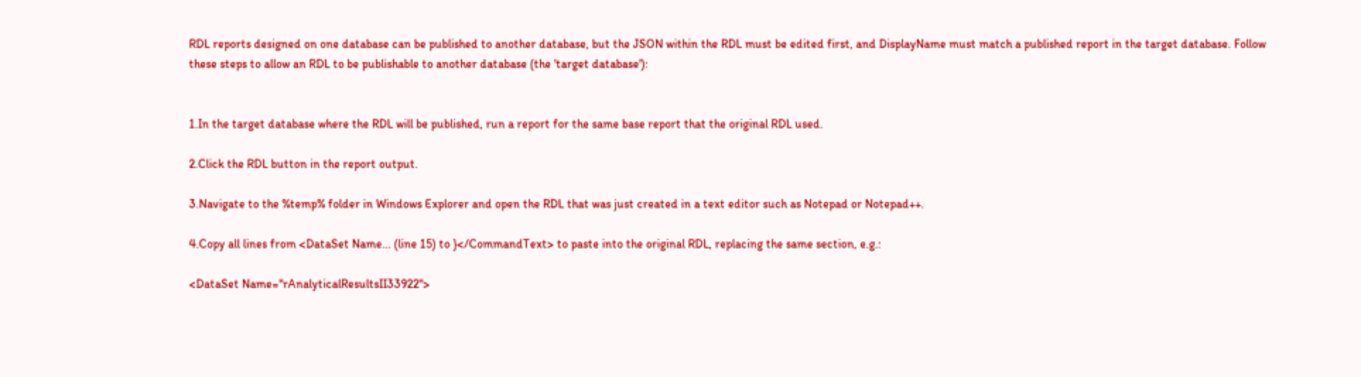RDL reports designed on one database can be published to another database, but the JSON within the RDL must be edited first, and DisplayName must match a published report in the target database. Follow these steps to allow an RDL to be publishable to another database (the 'target database'):


1.In the target database where the RDL will be published, run a report for the same base report that the original RDL used.

2.Click the RDL button in the report output.

3.Navigate to the %temp% folder in Windows Explorer and open the RDL that was just created in a text editor such as Notepad or Notepad++.

4.Copy all lines from <DataSet Name... (line 15) to }</CommandText> to paste into the original RDL, replacing the same section, e.g.:

<DataSet Name="rAnalyticalResultsII33922">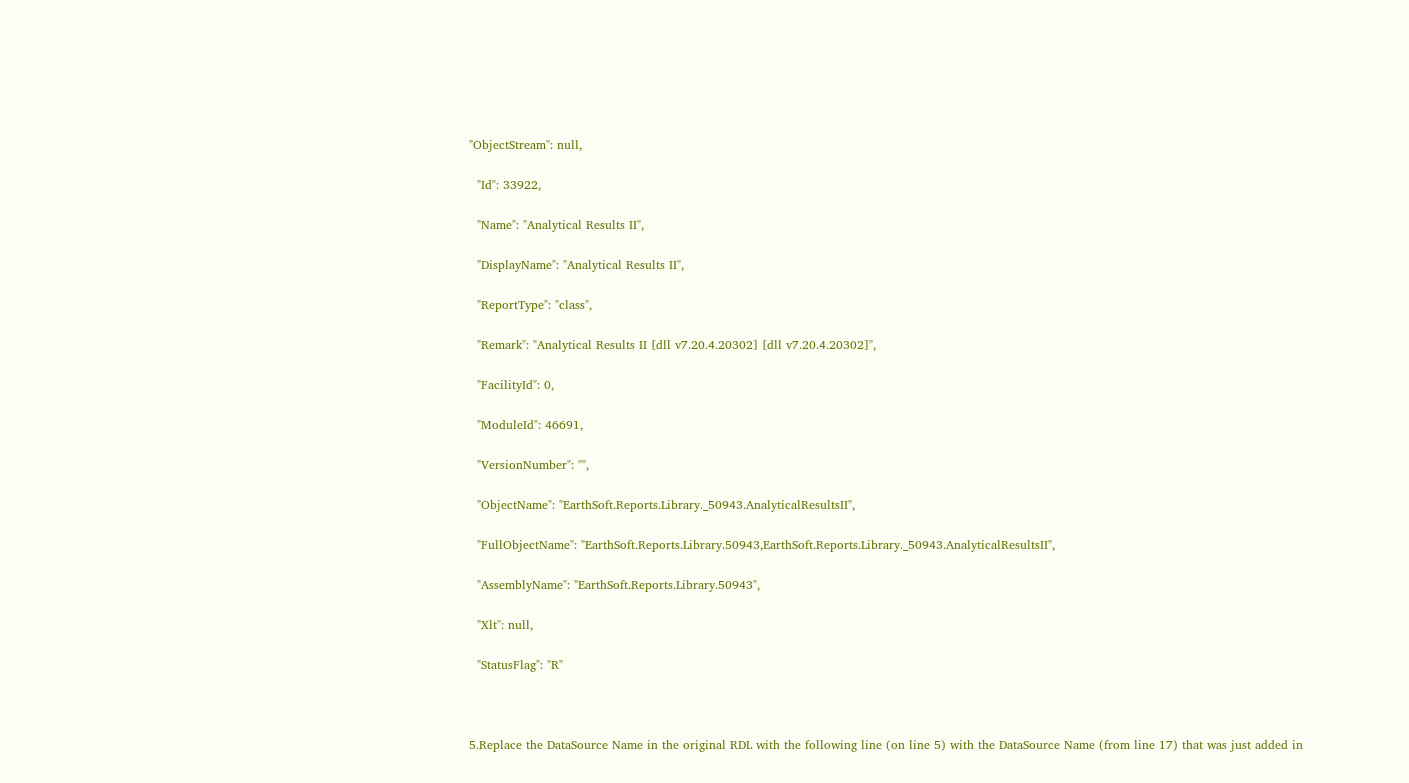"ObjectStream": null,

  "Id": 33922,

  "Name": "Analytical Results II",

  "DisplayName": "Analytical Results II",

  "ReportType": "class",

  "Remark": "Analytical Results II [dll v7.20.4.20302] [dll v7.20.4.20302]",

  "FacilityId": 0,

  "ModuleId": 46691,

  "VersionNumber": "",

  "ObjectName": "EarthSoft.Reports.Library._50943.AnalyticalResultsII",

  "FullObjectName": "EarthSoft.Reports.Library.50943,EarthSoft.Reports.Library._50943.AnalyticalResultsII",

  "AssemblyName": "EarthSoft.Reports.Library.50943",

  "Xlt": null,

  "StatusFlag": "R"



5.Replace the DataSource Name in the original RDL with the following line (on line 5) with the DataSource Name (from line 17) that was just added in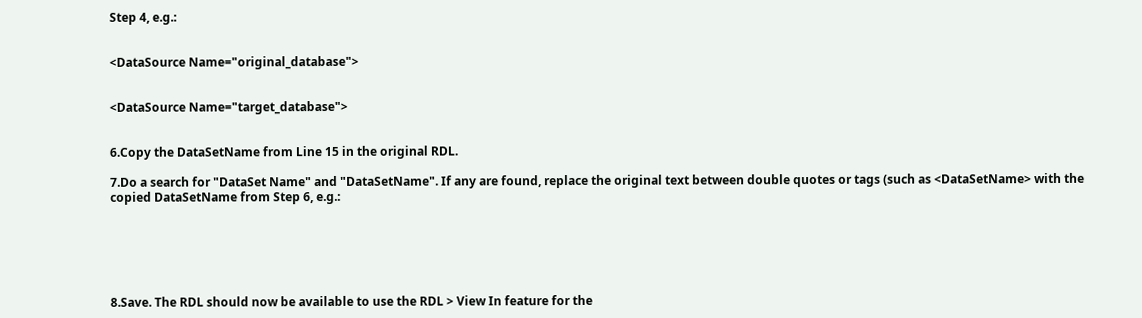Step 4, e.g.:


<DataSource Name="original_database">


<DataSource Name="target_database">


6.Copy the DataSetName from Line 15 in the original RDL.

7.Do a search for "DataSet Name" and "DataSetName". If any are found, replace the original text between double quotes or tags (such as <DataSetName> with the copied DataSetName from Step 6, e.g.:






8.Save. The RDL should now be available to use the RDL > View In feature for the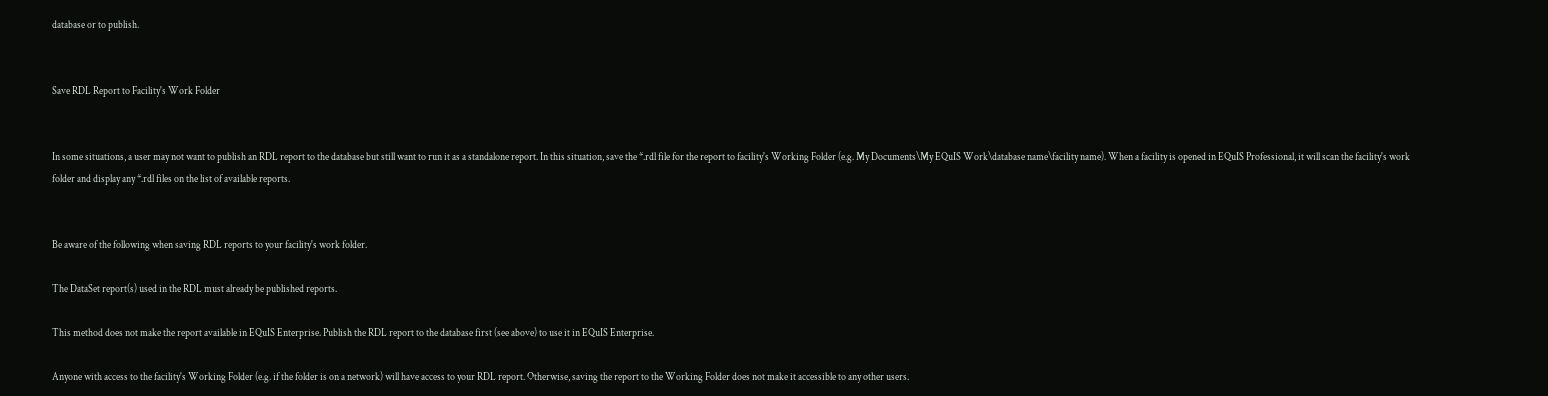database or to publish.


Save RDL Report to Facility's Work Folder


In some situations, a user may not want to publish an RDL report to the database but still want to run it as a standalone report. In this situation, save the *.rdl file for the report to facility's Working Folder (e.g. My Documents\My EQuIS Work\database name\facility name). When a facility is opened in EQuIS Professional, it will scan the facility's work folder and display any *.rdl files on the list of available reports.


Be aware of the following when saving RDL reports to your facility's work folder.

The DataSet report(s) used in the RDL must already be published reports.

This method does not make the report available in EQuIS Enterprise. Publish the RDL report to the database first (see above) to use it in EQuIS Enterprise.

Anyone with access to the facility's Working Folder (e.g. if the folder is on a network) will have access to your RDL report. Otherwise, saving the report to the Working Folder does not make it accessible to any other users.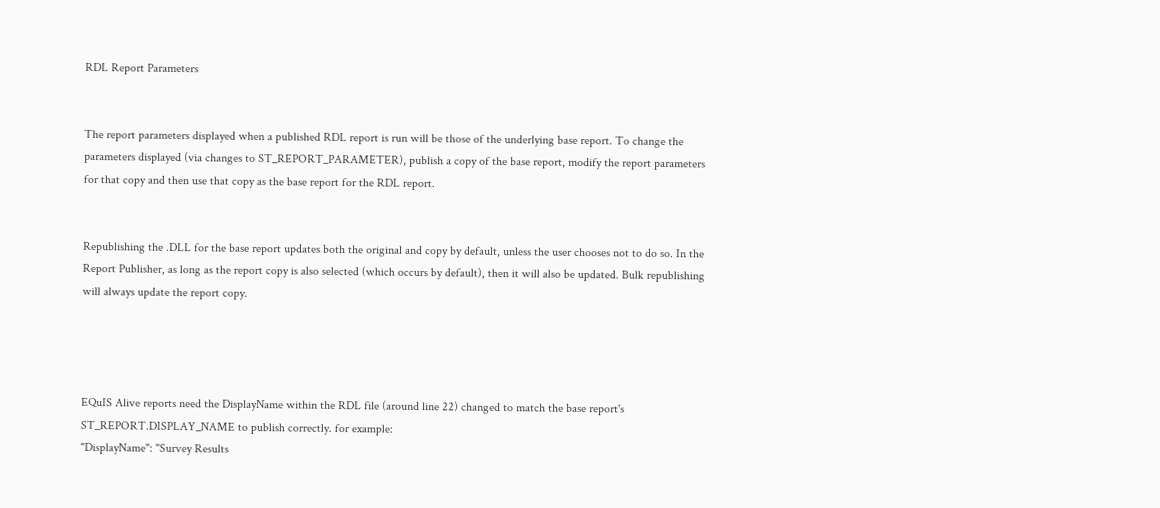RDL Report Parameters


The report parameters displayed when a published RDL report is run will be those of the underlying base report. To change the parameters displayed (via changes to ST_REPORT_PARAMETER), publish a copy of the base report, modify the report parameters for that copy and then use that copy as the base report for the RDL report.


Republishing the .DLL for the base report updates both the original and copy by default, unless the user chooses not to do so. In the Report Publisher, as long as the report copy is also selected (which occurs by default), then it will also be updated. Bulk republishing will always update the report copy.




EQuIS Alive reports need the DisplayName within the RDL file (around line 22) changed to match the base report's ST_REPORT.DISPLAY_NAME to publish correctly. for example:
"DisplayName": "Survey Results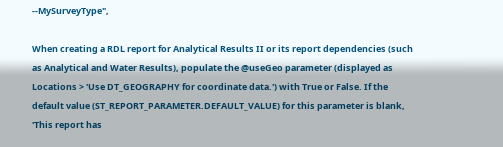--MySurveyType",

When creating a RDL report for Analytical Results II or its report dependencies (such as Analytical and Water Results), populate the @useGeo parameter (displayed as Locations > 'Use DT_GEOGRAPHY for coordinate data.') with True or False. If the default value (ST_REPORT_PARAMETER.DEFAULT_VALUE) for this parameter is blank, 'This report has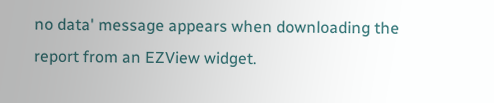no data' message appears when downloading the report from an EZView widget.